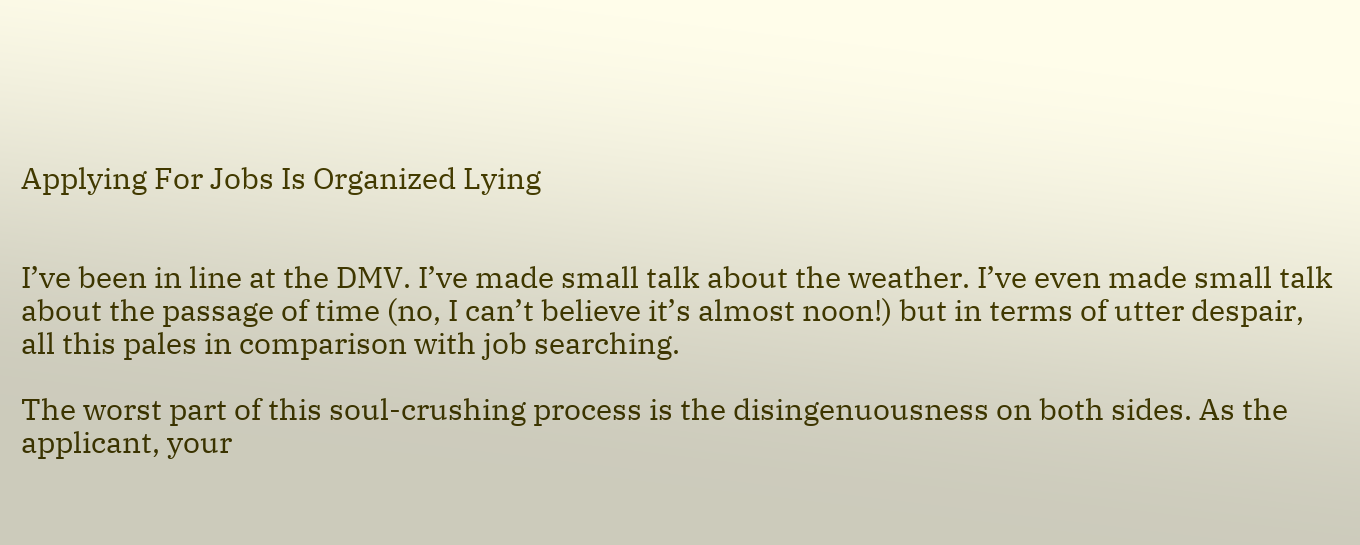Applying For Jobs Is Organized Lying


I’ve been in line at the DMV. I’ve made small talk about the weather. I’ve even made small talk about the passage of time (no, I can’t believe it’s almost noon!) but in terms of utter despair, all this pales in comparison with job searching.

The worst part of this soul-crushing process is the disingenuousness on both sides. As the applicant, your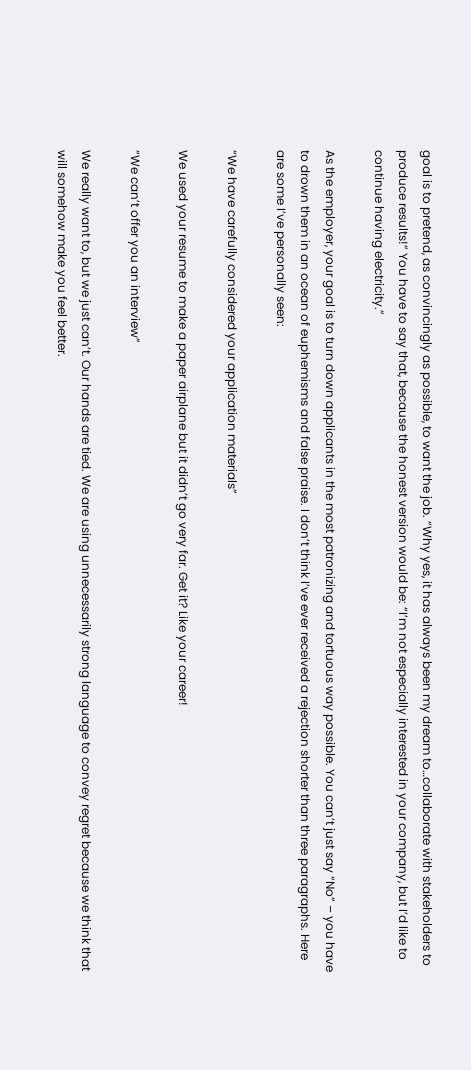goal is to pretend, as convincingly as possible, to want the job. “Why yes, it has always been my dream to…collaborate with stakeholders to produce results!” You have to say that, because the honest version would be: “I’m not especially interested in your company, but I’d like to continue having electricity.”

As the employer, your goal is to turn down applicants in the most patronizing and tortuous way possible. You can’t just say “No” – you have to drown them in an ocean of euphemisms and false praise. I don’t think I’ve ever received a rejection shorter than three paragraphs. Here are some I’ve personally seen:

“We have carefully considered your application materials”

We used your resume to make a paper airplane but it didn’t go very far. Get it? Like your career!

“We can’t offer you an interview”

We really want to, but we just can’t. Our hands are tied. We are using unnecessarily strong language to convey regret because we think that will somehow make you feel better.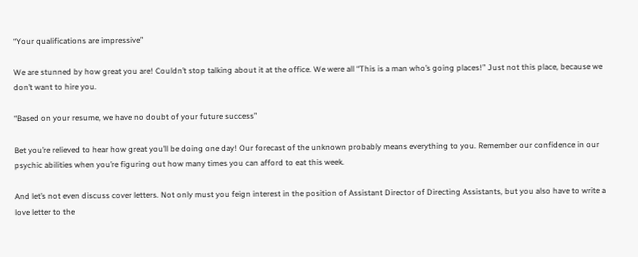“Your qualifications are impressive”

We are stunned by how great you are! Couldn’t stop talking about it at the office. We were all “This is a man who’s going places!” Just not this place, because we don’t want to hire you.

“Based on your resume, we have no doubt of your future success”

Bet you’re relieved to hear how great you’ll be doing one day! Our forecast of the unknown probably means everything to you. Remember our confidence in our psychic abilities when you’re figuring out how many times you can afford to eat this week.

And let’s not even discuss cover letters. Not only must you feign interest in the position of Assistant Director of Directing Assistants, but you also have to write a love letter to the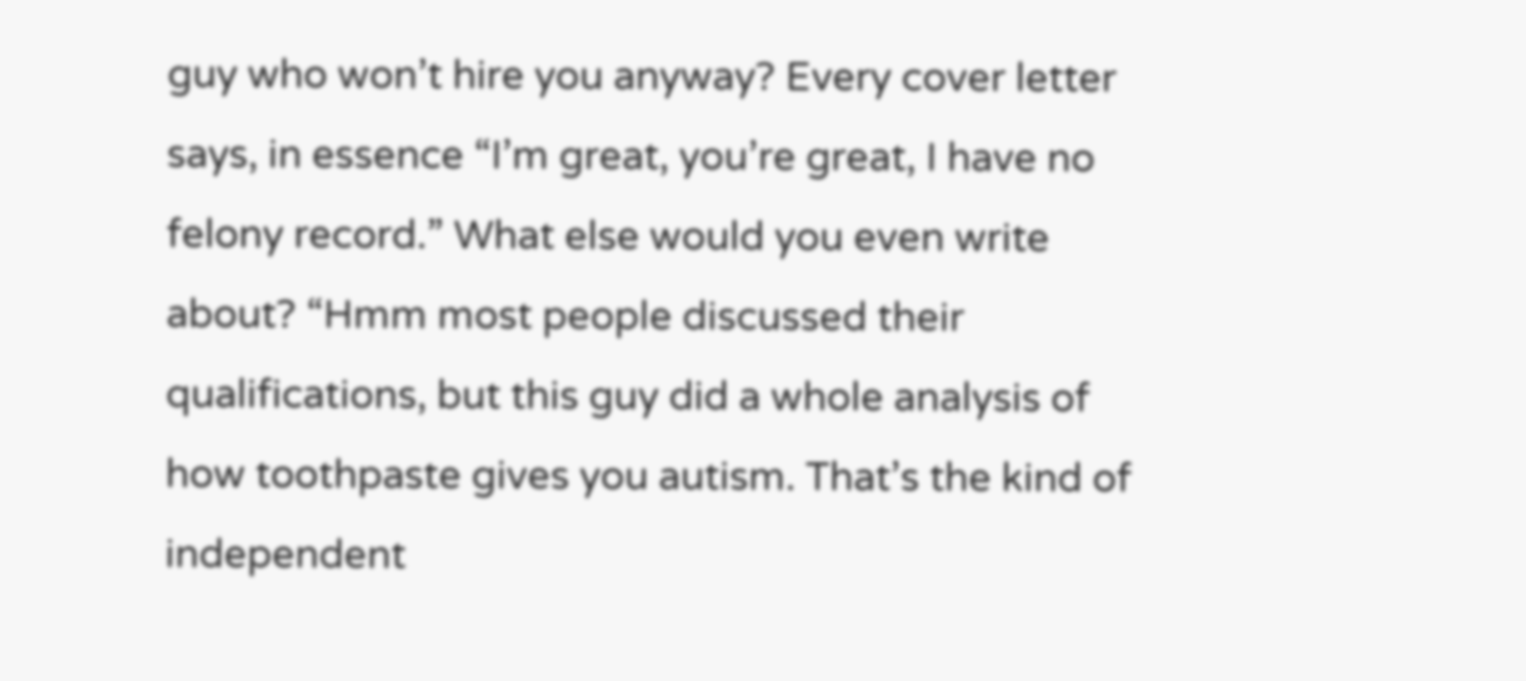guy who won’t hire you anyway? Every cover letter says, in essence “I’m great, you’re great, I have no felony record.” What else would you even write about? “Hmm most people discussed their qualifications, but this guy did a whole analysis of how toothpaste gives you autism. That’s the kind of independent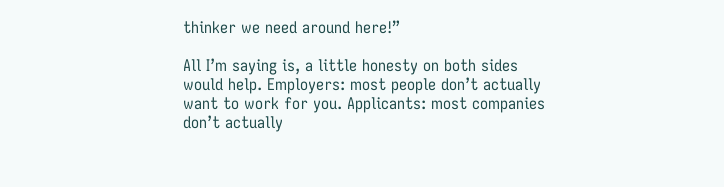thinker we need around here!”

All I’m saying is, a little honesty on both sides would help. Employers: most people don’t actually want to work for you. Applicants: most companies don’t actually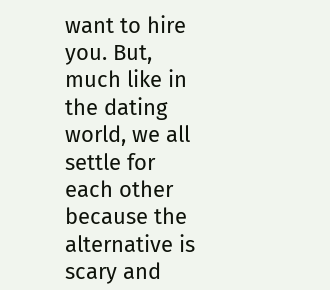want to hire you. But, much like in the dating world, we all settle for each other because the alternative is scary and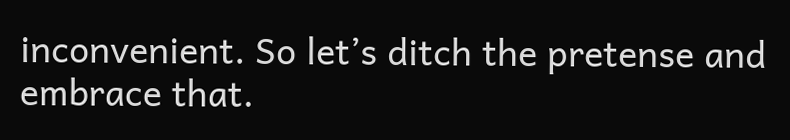inconvenient. So let’s ditch the pretense and embrace that.